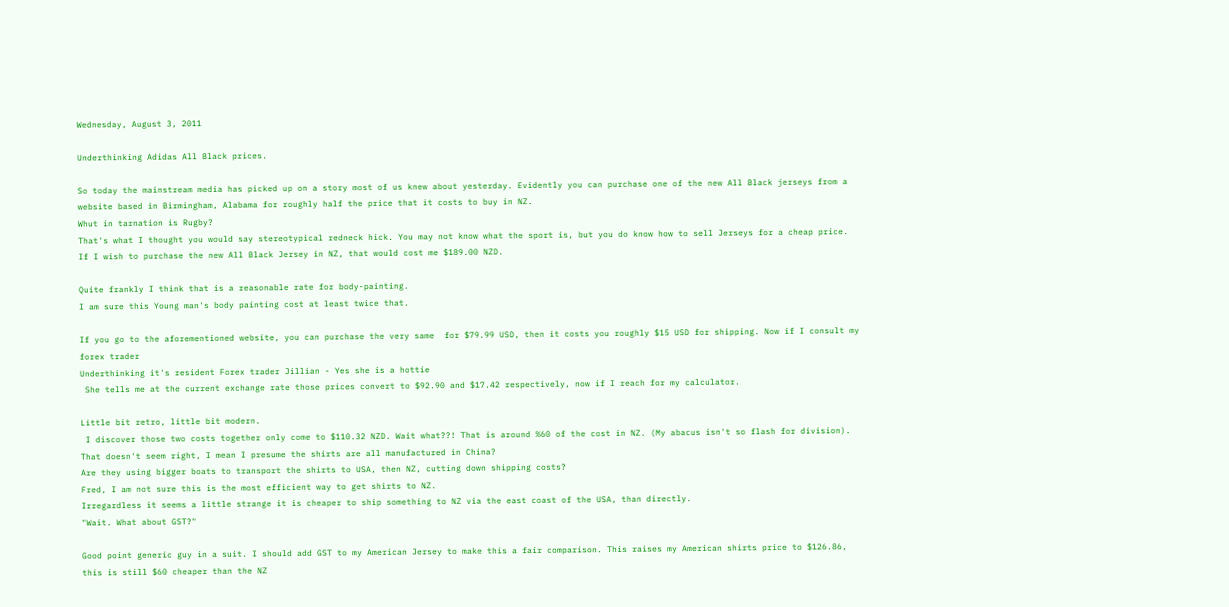Wednesday, August 3, 2011

Underthinking Adidas All Black prices.

So today the mainstream media has picked up on a story most of us knew about yesterday. Evidently you can purchase one of the new All Black jerseys from a website based in Birmingham, Alabama for roughly half the price that it costs to buy in NZ.
Whut in tarnation is Rugby?
That's what I thought you would say stereotypical redneck hick. You may not know what the sport is, but you do know how to sell Jerseys for a cheap price.
If I wish to purchase the new All Black Jersey in NZ, that would cost me $189.00 NZD.

Quite frankly I think that is a reasonable rate for body-painting.
I am sure this Young man's body painting cost at least twice that.

If you go to the aforementioned website, you can purchase the very same  for $79.99 USD, then it costs you roughly $15 USD for shipping. Now if I consult my forex trader
Underthinking it's resident Forex trader Jillian - Yes she is a hottie
 She tells me at the current exchange rate those prices convert to $92.90 and $17.42 respectively, now if I reach for my calculator.

Little bit retro, little bit modern.
 I discover those two costs together only come to $110.32 NZD. Wait what??! That is around %60 of the cost in NZ. (My abacus isn't so flash for division). That doesn't seem right, I mean I presume the shirts are all manufactured in China?
Are they using bigger boats to transport the shirts to USA, then NZ, cutting down shipping costs?
Fred, I am not sure this is the most efficient way to get shirts to NZ.
Irregardless it seems a little strange it is cheaper to ship something to NZ via the east coast of the USA, than directly.
"Wait. What about GST?"

Good point generic guy in a suit. I should add GST to my American Jersey to make this a fair comparison. This raises my American shirts price to $126.86, this is still $60 cheaper than the NZ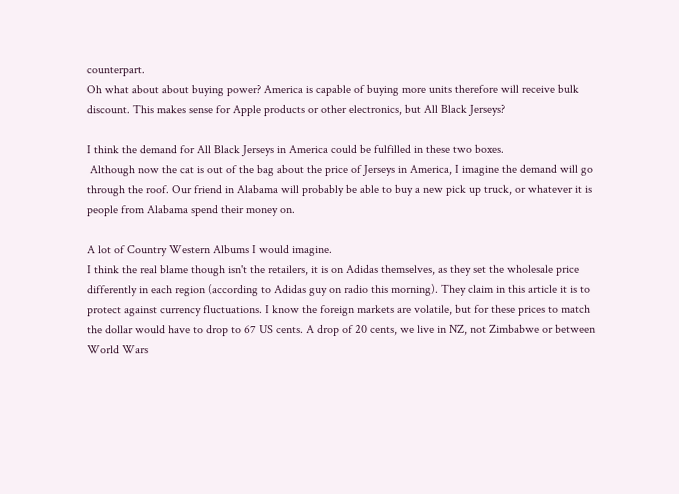counterpart.
Oh what about about buying power? America is capable of buying more units therefore will receive bulk discount. This makes sense for Apple products or other electronics, but All Black Jerseys?

I think the demand for All Black Jerseys in America could be fulfilled in these two boxes.
 Although now the cat is out of the bag about the price of Jerseys in America, I imagine the demand will go through the roof. Our friend in Alabama will probably be able to buy a new pick up truck, or whatever it is people from Alabama spend their money on.

A lot of Country Western Albums I would imagine.
I think the real blame though isn't the retailers, it is on Adidas themselves, as they set the wholesale price differently in each region (according to Adidas guy on radio this morning). They claim in this article it is to protect against currency fluctuations. I know the foreign markets are volatile, but for these prices to match the dollar would have to drop to 67 US cents. A drop of 20 cents, we live in NZ, not Zimbabwe or between World Wars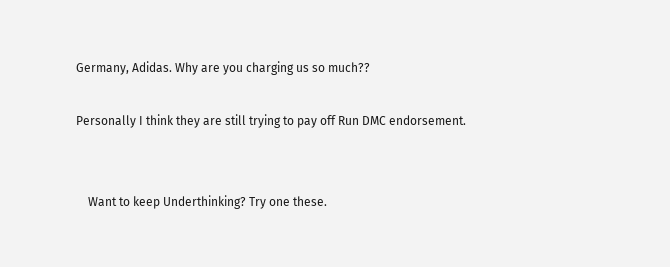Germany, Adidas. Why are you charging us so much??

Personally I think they are still trying to pay off Run DMC endorsement.


    Want to keep Underthinking? Try one these.